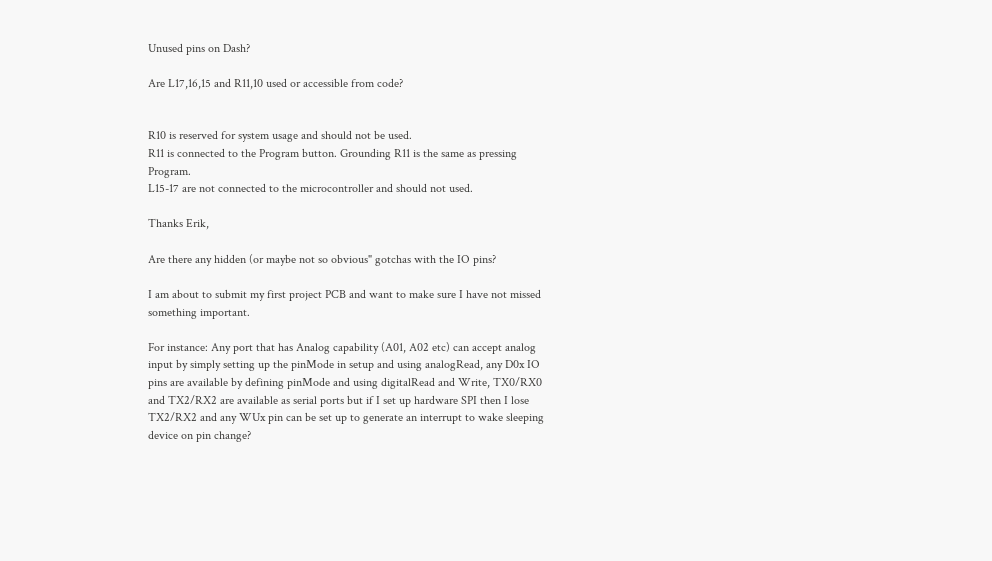Unused pins on Dash?

Are L17,16,15 and R11,10 used or accessible from code?


R10 is reserved for system usage and should not be used.
R11 is connected to the Program button. Grounding R11 is the same as pressing Program.
L15-17 are not connected to the microcontroller and should not used.

Thanks Erik,

Are there any hidden (or maybe not so obvious" gotchas with the IO pins?

I am about to submit my first project PCB and want to make sure I have not missed something important.

For instance: Any port that has Analog capability (A01, A02 etc) can accept analog input by simply setting up the pinMode in setup and using analogRead, any D0x IO pins are available by defining pinMode and using digitalRead and Write, TX0/RX0 and TX2/RX2 are available as serial ports but if I set up hardware SPI then I lose TX2/RX2 and any WUx pin can be set up to generate an interrupt to wake sleeping device on pin change?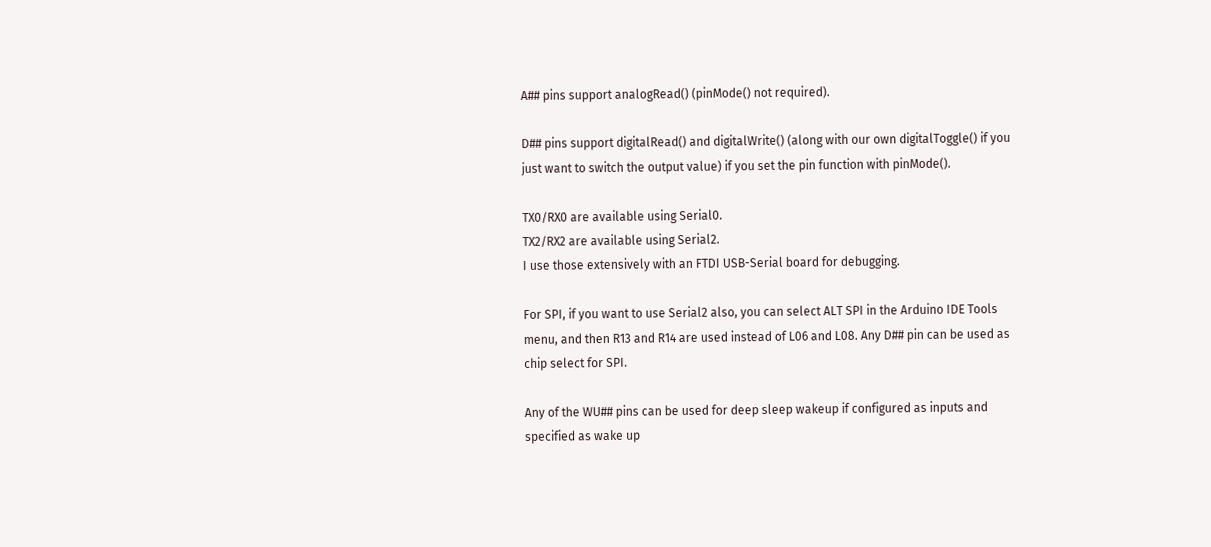A## pins support analogRead() (pinMode() not required).

D## pins support digitalRead() and digitalWrite() (along with our own digitalToggle() if you just want to switch the output value) if you set the pin function with pinMode().

TX0/RX0 are available using Serial0.
TX2/RX2 are available using Serial2.
I use those extensively with an FTDI USB-Serial board for debugging.

For SPI, if you want to use Serial2 also, you can select ALT SPI in the Arduino IDE Tools menu, and then R13 and R14 are used instead of L06 and L08. Any D## pin can be used as chip select for SPI.

Any of the WU## pins can be used for deep sleep wakeup if configured as inputs and specified as wake up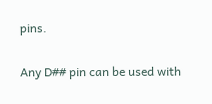pins.

Any D## pin can be used with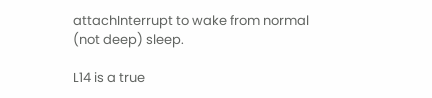attachInterrupt to wake from normal (not deep) sleep.

L14 is a true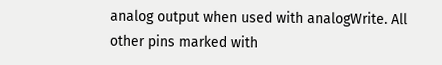analog output when used with analogWrite. All other pins marked with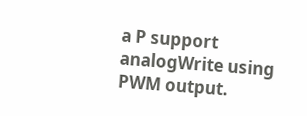a P support analogWrite using PWM output.